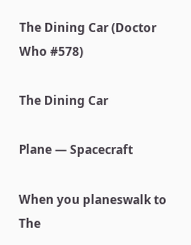The Dining Car (Doctor Who #578)

The Dining Car

Plane — Spacecraft

When you planeswalk to The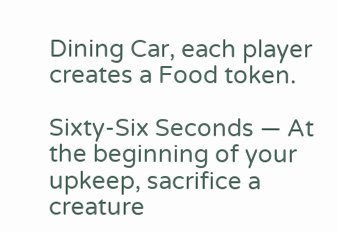Dining Car, each player creates a Food token.

Sixty-Six Seconds — At the beginning of your upkeep, sacrifice a creature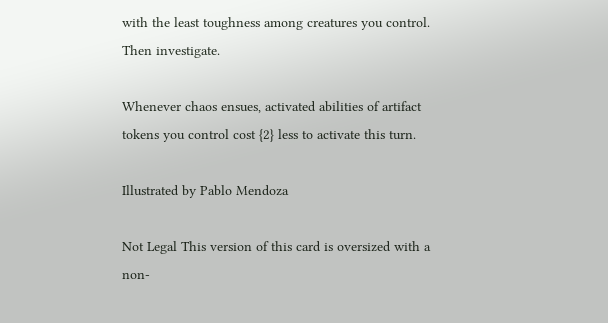with the least toughness among creatures you control. Then investigate.

Whenever chaos ensues, activated abilities of artifact tokens you control cost {2} less to activate this turn.

Illustrated by Pablo Mendoza

Not Legal This version of this card is oversized with a non-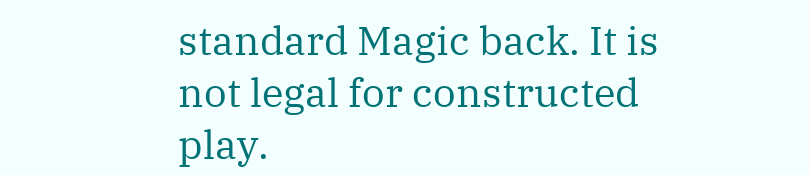standard Magic back. It is not legal for constructed play.